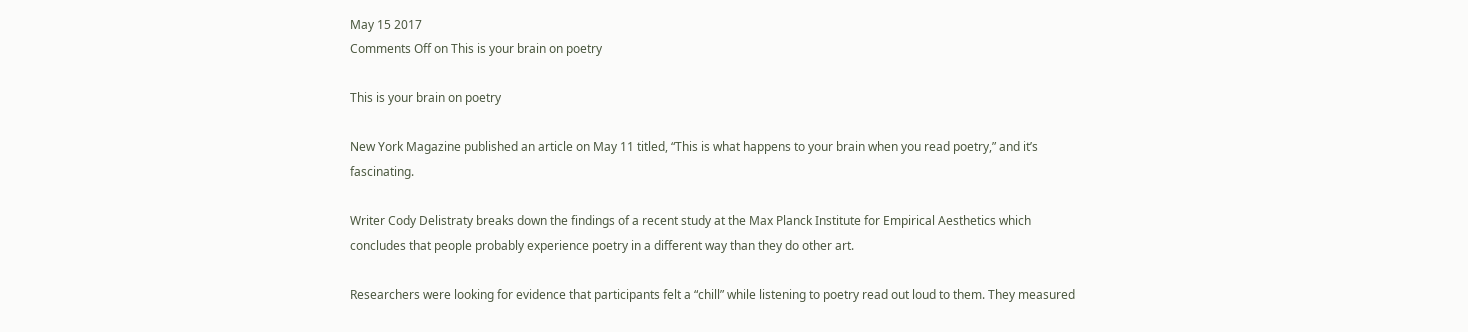May 15 2017
Comments Off on This is your brain on poetry

This is your brain on poetry

New York Magazine published an article on May 11 titled, “This is what happens to your brain when you read poetry,” and it’s fascinating.

Writer Cody Delistraty breaks down the findings of a recent study at the Max Planck Institute for Empirical Aesthetics which concludes that people probably experience poetry in a different way than they do other art.

Researchers were looking for evidence that participants felt a “chill” while listening to poetry read out loud to them. They measured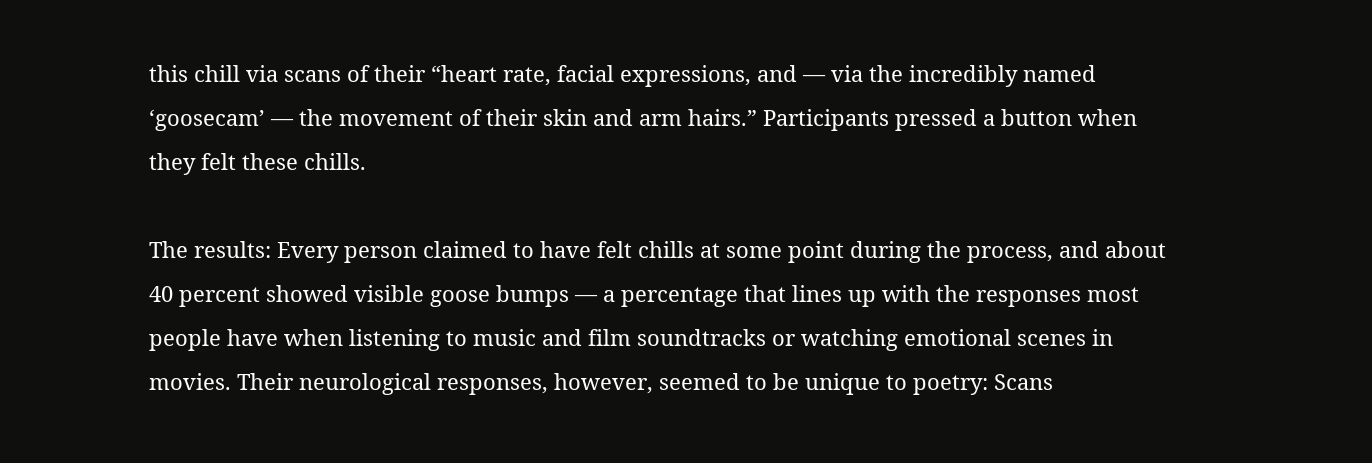this chill via scans of their “heart rate, facial expressions, and — via the incredibly named ‘goosecam’ — the movement of their skin and arm hairs.” Participants pressed a button when they felt these chills.

The results: Every person claimed to have felt chills at some point during the process, and about 40 percent showed visible goose bumps — a percentage that lines up with the responses most people have when listening to music and film soundtracks or watching emotional scenes in movies. Their neurological responses, however, seemed to be unique to poetry: Scans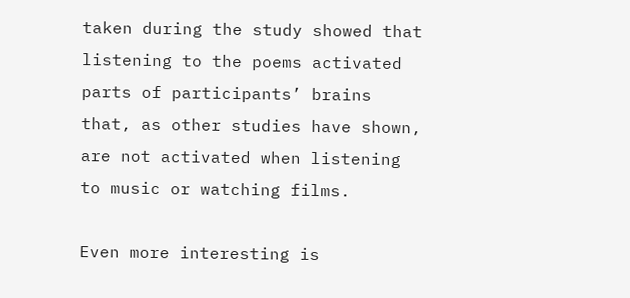taken during the study showed that listening to the poems activated parts of participants’ brains that, as other studies have shown, are not activated when listening to music or watching films.

Even more interesting is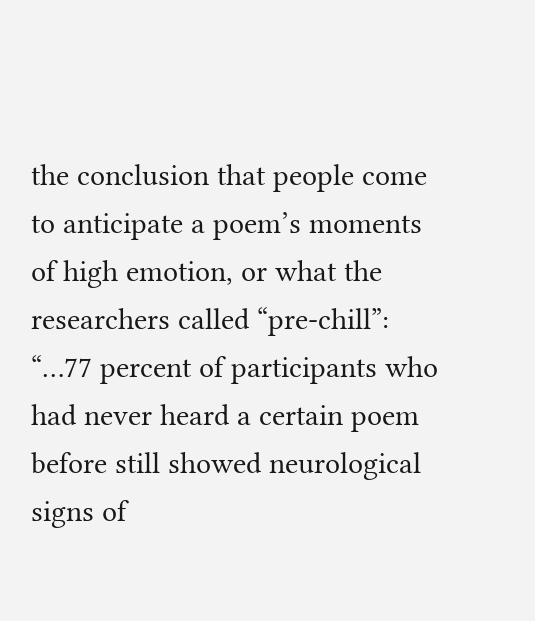the conclusion that people come to anticipate a poem’s moments of high emotion, or what the researchers called “pre-chill”: “…77 percent of participants who had never heard a certain poem before still showed neurological signs of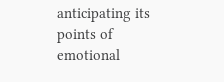anticipating its points of emotional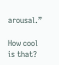arousal.”

How cool is that?